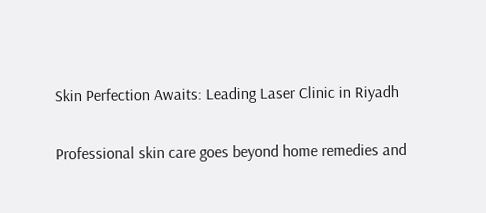Skin Perfection Awaits: Leading Laser Clinic in Riyadh

Professional skin care goes beyond home remedies and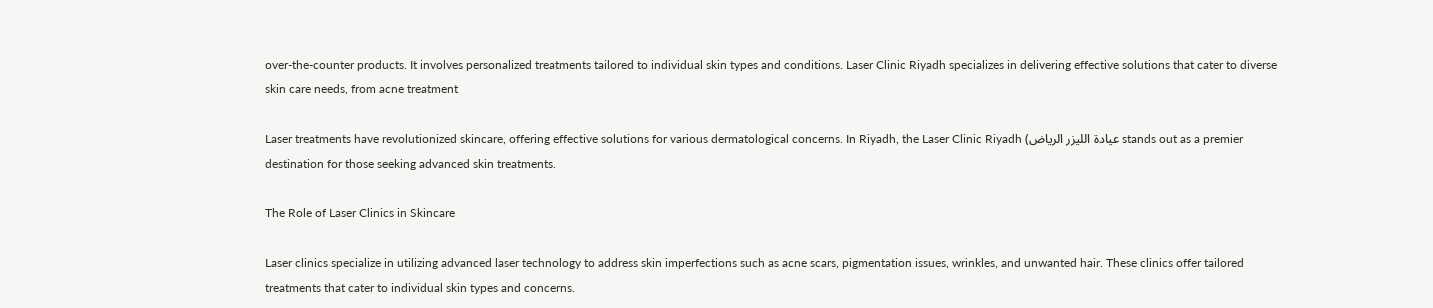over-the-counter products. It involves personalized treatments tailored to individual skin types and conditions. Laser Clinic Riyadh specializes in delivering effective solutions that cater to diverse skin care needs, from acne treatment

Laser treatments have revolutionized skincare, offering effective solutions for various dermatological concerns. In Riyadh, the Laser Clinic Riyadh (عيادة الليزر الرياض stands out as a premier destination for those seeking advanced skin treatments.

The Role of Laser Clinics in Skincare

Laser clinics specialize in utilizing advanced laser technology to address skin imperfections such as acne scars, pigmentation issues, wrinkles, and unwanted hair. These clinics offer tailored treatments that cater to individual skin types and concerns.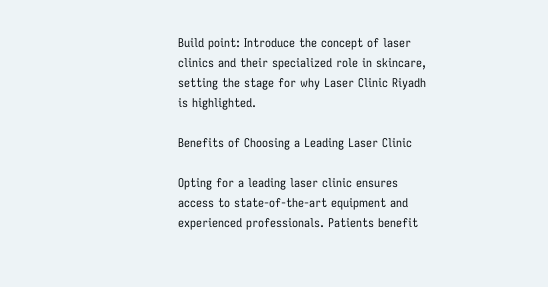Build point: Introduce the concept of laser clinics and their specialized role in skincare, setting the stage for why Laser Clinic Riyadh is highlighted.

Benefits of Choosing a Leading Laser Clinic

Opting for a leading laser clinic ensures access to state-of-the-art equipment and experienced professionals. Patients benefit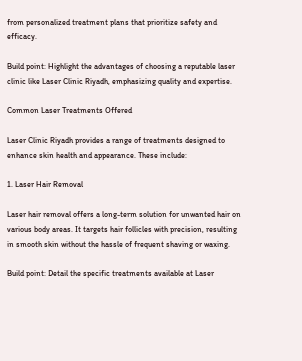from personalized treatment plans that prioritize safety and efficacy.

Build point: Highlight the advantages of choosing a reputable laser clinic like Laser Clinic Riyadh, emphasizing quality and expertise.

Common Laser Treatments Offered

Laser Clinic Riyadh provides a range of treatments designed to enhance skin health and appearance. These include:

1. Laser Hair Removal

Laser hair removal offers a long-term solution for unwanted hair on various body areas. It targets hair follicles with precision, resulting in smooth skin without the hassle of frequent shaving or waxing.

Build point: Detail the specific treatments available at Laser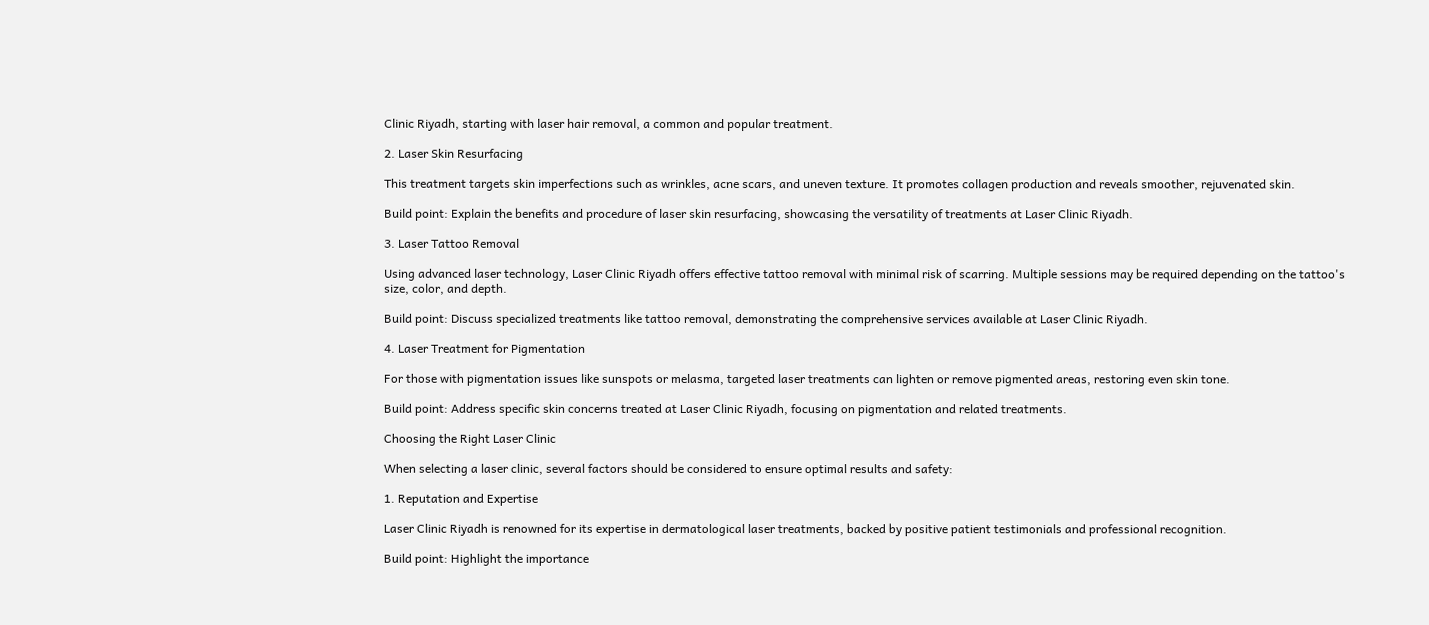Clinic Riyadh, starting with laser hair removal, a common and popular treatment.

2. Laser Skin Resurfacing

This treatment targets skin imperfections such as wrinkles, acne scars, and uneven texture. It promotes collagen production and reveals smoother, rejuvenated skin.

Build point: Explain the benefits and procedure of laser skin resurfacing, showcasing the versatility of treatments at Laser Clinic Riyadh.

3. Laser Tattoo Removal

Using advanced laser technology, Laser Clinic Riyadh offers effective tattoo removal with minimal risk of scarring. Multiple sessions may be required depending on the tattoo's size, color, and depth.

Build point: Discuss specialized treatments like tattoo removal, demonstrating the comprehensive services available at Laser Clinic Riyadh.

4. Laser Treatment for Pigmentation

For those with pigmentation issues like sunspots or melasma, targeted laser treatments can lighten or remove pigmented areas, restoring even skin tone.

Build point: Address specific skin concerns treated at Laser Clinic Riyadh, focusing on pigmentation and related treatments.

Choosing the Right Laser Clinic

When selecting a laser clinic, several factors should be considered to ensure optimal results and safety:

1. Reputation and Expertise

Laser Clinic Riyadh is renowned for its expertise in dermatological laser treatments, backed by positive patient testimonials and professional recognition.

Build point: Highlight the importance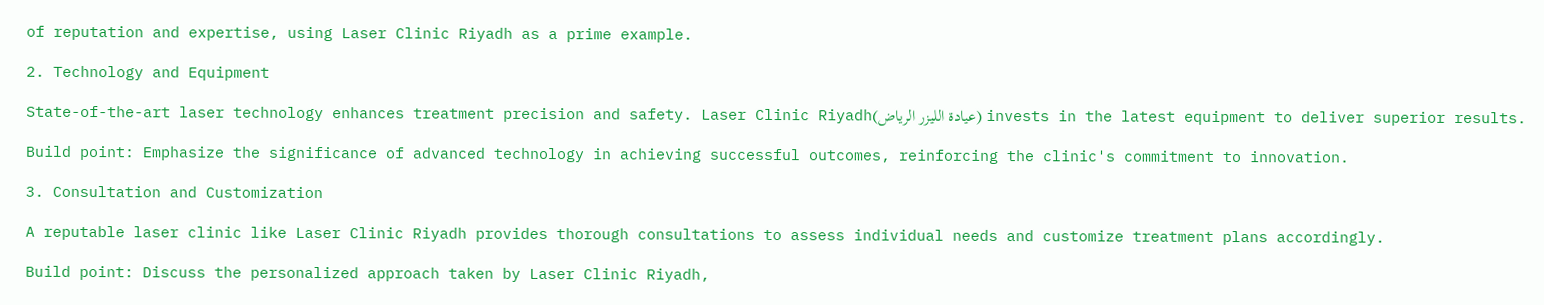of reputation and expertise, using Laser Clinic Riyadh as a prime example.

2. Technology and Equipment

State-of-the-art laser technology enhances treatment precision and safety. Laser Clinic Riyadh(عيادة الليزر الرياض) invests in the latest equipment to deliver superior results.

Build point: Emphasize the significance of advanced technology in achieving successful outcomes, reinforcing the clinic's commitment to innovation.

3. Consultation and Customization

A reputable laser clinic like Laser Clinic Riyadh provides thorough consultations to assess individual needs and customize treatment plans accordingly.

Build point: Discuss the personalized approach taken by Laser Clinic Riyadh,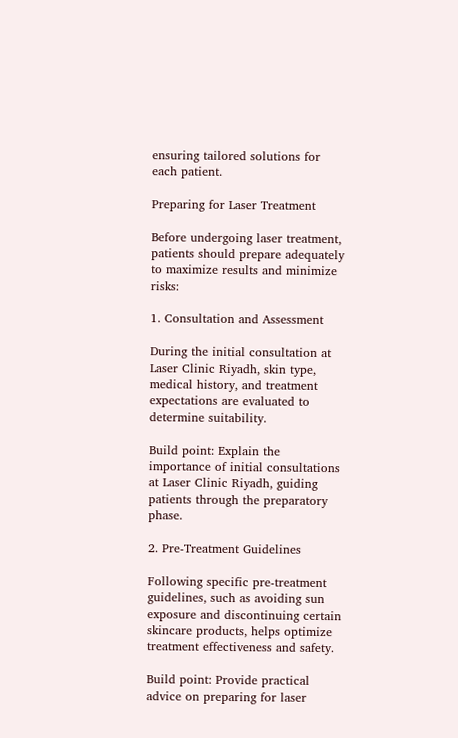ensuring tailored solutions for each patient.

Preparing for Laser Treatment

Before undergoing laser treatment, patients should prepare adequately to maximize results and minimize risks:

1. Consultation and Assessment

During the initial consultation at Laser Clinic Riyadh, skin type, medical history, and treatment expectations are evaluated to determine suitability.

Build point: Explain the importance of initial consultations at Laser Clinic Riyadh, guiding patients through the preparatory phase.

2. Pre-Treatment Guidelines

Following specific pre-treatment guidelines, such as avoiding sun exposure and discontinuing certain skincare products, helps optimize treatment effectiveness and safety.

Build point: Provide practical advice on preparing for laser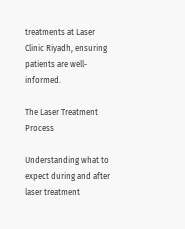treatments at Laser Clinic Riyadh, ensuring patients are well-informed.

The Laser Treatment Process

Understanding what to expect during and after laser treatment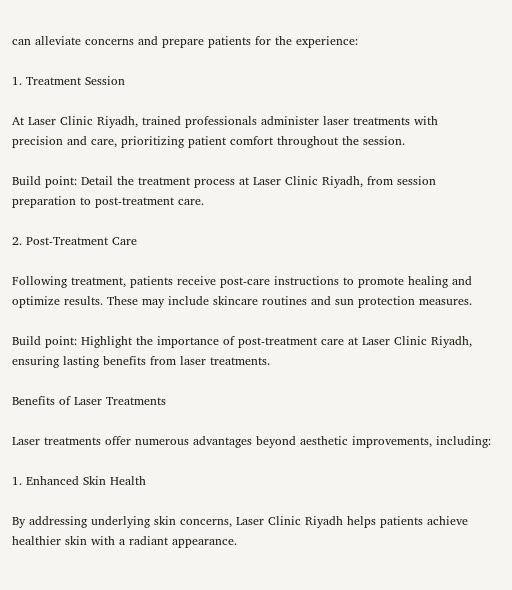can alleviate concerns and prepare patients for the experience:

1. Treatment Session

At Laser Clinic Riyadh, trained professionals administer laser treatments with precision and care, prioritizing patient comfort throughout the session.

Build point: Detail the treatment process at Laser Clinic Riyadh, from session preparation to post-treatment care.

2. Post-Treatment Care

Following treatment, patients receive post-care instructions to promote healing and optimize results. These may include skincare routines and sun protection measures.

Build point: Highlight the importance of post-treatment care at Laser Clinic Riyadh, ensuring lasting benefits from laser treatments.

Benefits of Laser Treatments

Laser treatments offer numerous advantages beyond aesthetic improvements, including:

1. Enhanced Skin Health

By addressing underlying skin concerns, Laser Clinic Riyadh helps patients achieve healthier skin with a radiant appearance.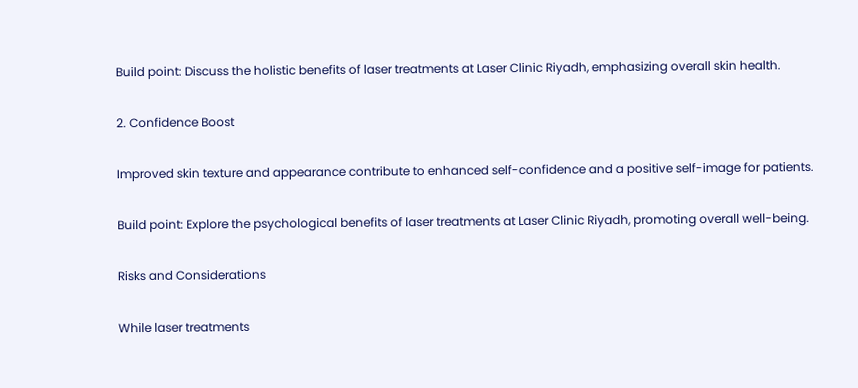Build point: Discuss the holistic benefits of laser treatments at Laser Clinic Riyadh, emphasizing overall skin health.

2. Confidence Boost

Improved skin texture and appearance contribute to enhanced self-confidence and a positive self-image for patients.

Build point: Explore the psychological benefits of laser treatments at Laser Clinic Riyadh, promoting overall well-being.

Risks and Considerations

While laser treatments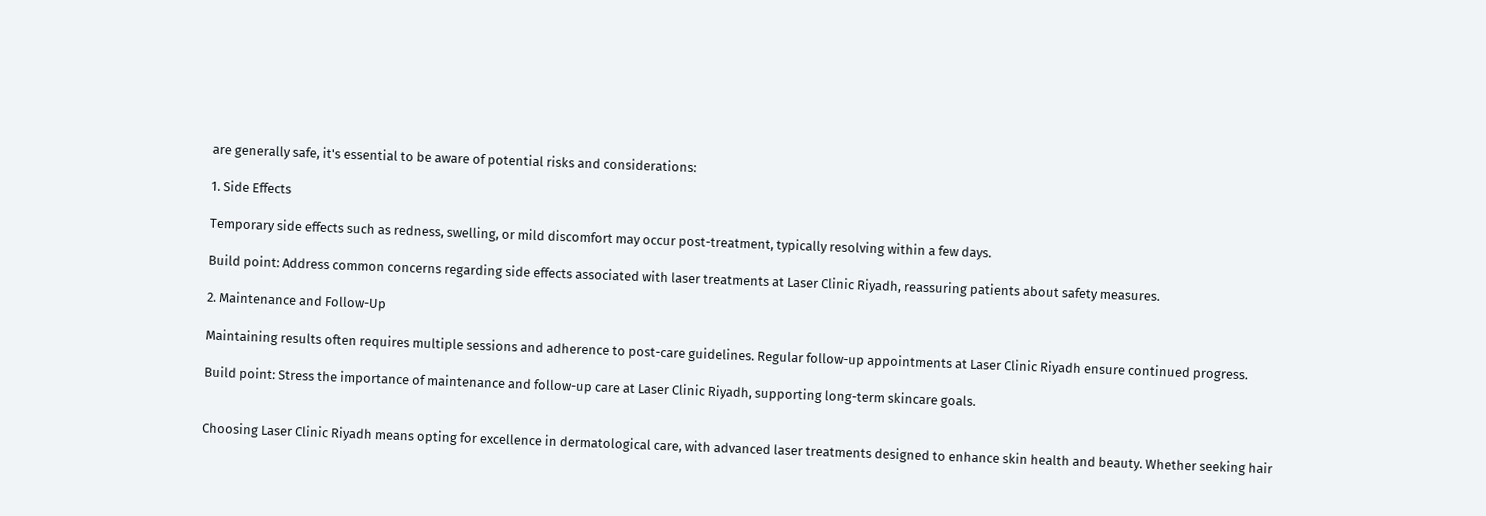are generally safe, it's essential to be aware of potential risks and considerations:

1. Side Effects

Temporary side effects such as redness, swelling, or mild discomfort may occur post-treatment, typically resolving within a few days.

Build point: Address common concerns regarding side effects associated with laser treatments at Laser Clinic Riyadh, reassuring patients about safety measures.

2. Maintenance and Follow-Up

Maintaining results often requires multiple sessions and adherence to post-care guidelines. Regular follow-up appointments at Laser Clinic Riyadh ensure continued progress.

Build point: Stress the importance of maintenance and follow-up care at Laser Clinic Riyadh, supporting long-term skincare goals.


Choosing Laser Clinic Riyadh means opting for excellence in dermatological care, with advanced laser treatments designed to enhance skin health and beauty. Whether seeking hair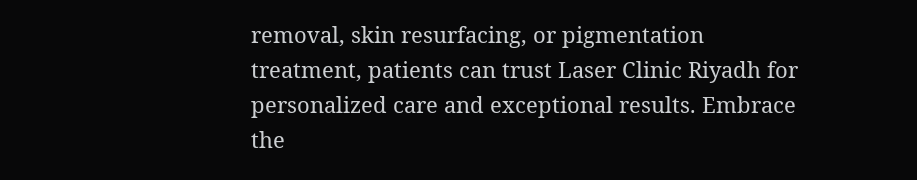removal, skin resurfacing, or pigmentation treatment, patients can trust Laser Clinic Riyadh for personalized care and exceptional results. Embrace the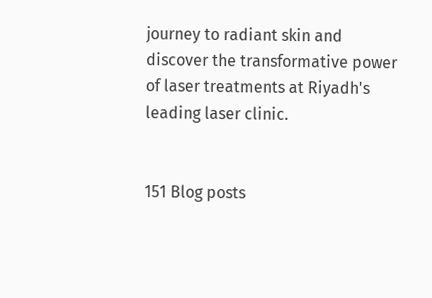journey to radiant skin and discover the transformative power of laser treatments at Riyadh's leading laser clinic.


151 Blog posts